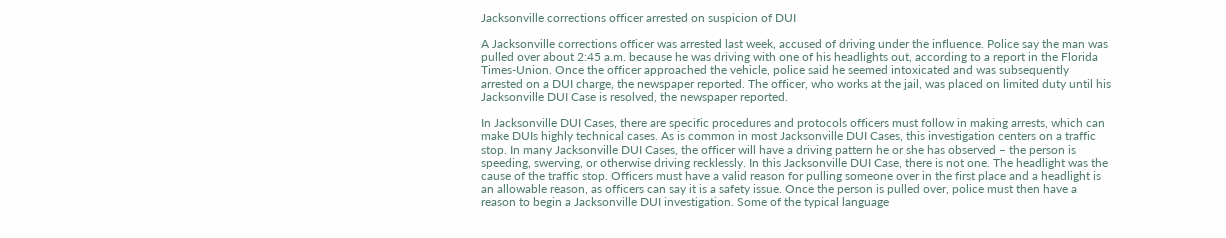Jacksonville corrections officer arrested on suspicion of DUI

A Jacksonville corrections officer was arrested last week, accused of driving under the influence. Police say the man was pulled over about 2:45 a.m. because he was driving with one of his headlights out, according to a report in the Florida Times-Union. Once the officer approached the vehicle, police said he seemed intoxicated and was subsequently arrested on a DUI charge, the newspaper reported. The officer, who works at the jail, was placed on limited duty until his Jacksonville DUI Case is resolved, the newspaper reported.

In Jacksonville DUI Cases, there are specific procedures and protocols officers must follow in making arrests, which can make DUIs highly technical cases. As is common in most Jacksonville DUI Cases, this investigation centers on a traffic stop. In many Jacksonville DUI Cases, the officer will have a driving pattern he or she has observed – the person is speeding, swerving, or otherwise driving recklessly. In this Jacksonville DUI Case, there is not one. The headlight was the cause of the traffic stop. Officers must have a valid reason for pulling someone over in the first place and a headlight is an allowable reason, as officers can say it is a safety issue. Once the person is pulled over, police must then have a reason to begin a Jacksonville DUI investigation. Some of the typical language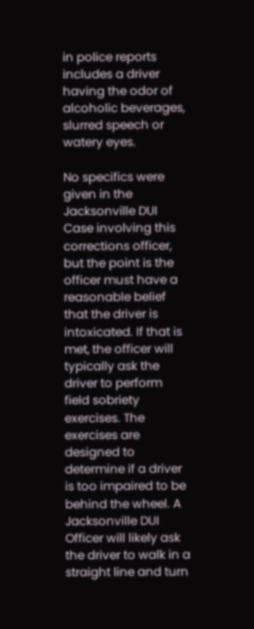in police reports includes a driver having the odor of alcoholic beverages, slurred speech or watery eyes.

No specifics were given in the Jacksonville DUI Case involving this corrections officer, but the point is the officer must have a reasonable belief that the driver is intoxicated. If that is met, the officer will typically ask the driver to perform field sobriety exercises. The exercises are designed to determine if a driver is too impaired to be behind the wheel. A Jacksonville DUI Officer will likely ask the driver to walk in a straight line and turn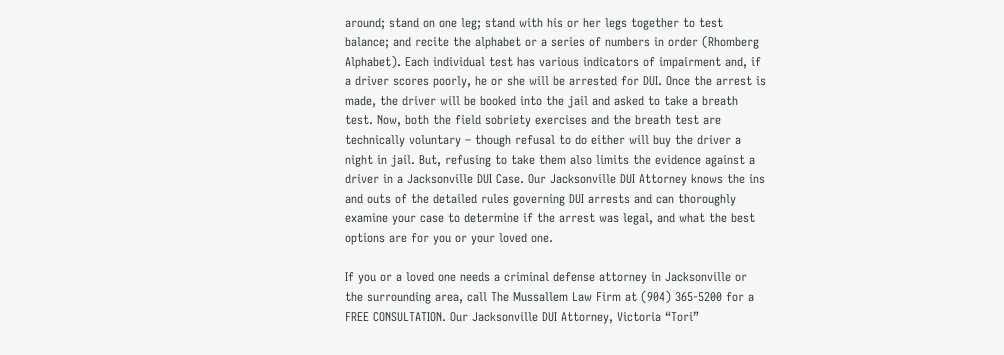around; stand on one leg; stand with his or her legs together to test balance; and recite the alphabet or a series of numbers in order (Rhomberg Alphabet). Each individual test has various indicators of impairment and, if a driver scores poorly, he or she will be arrested for DUI. Once the arrest is made, the driver will be booked into the jail and asked to take a breath test. Now, both the field sobriety exercises and the breath test are technically voluntary – though refusal to do either will buy the driver a night in jail. But, refusing to take them also limits the evidence against a driver in a Jacksonville DUI Case. Our Jacksonville DUI Attorney knows the ins and outs of the detailed rules governing DUI arrests and can thoroughly examine your case to determine if the arrest was legal, and what the best options are for you or your loved one.

If you or a loved one needs a criminal defense attorney in Jacksonville or the surrounding area, call The Mussallem Law Firm at (904) 365-5200 for a FREE CONSULTATION. Our Jacksonville DUI Attorney, Victoria “Tori”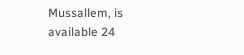Mussallem, is available 24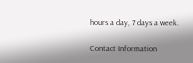hours a day, 7 days a week.

Contact Information